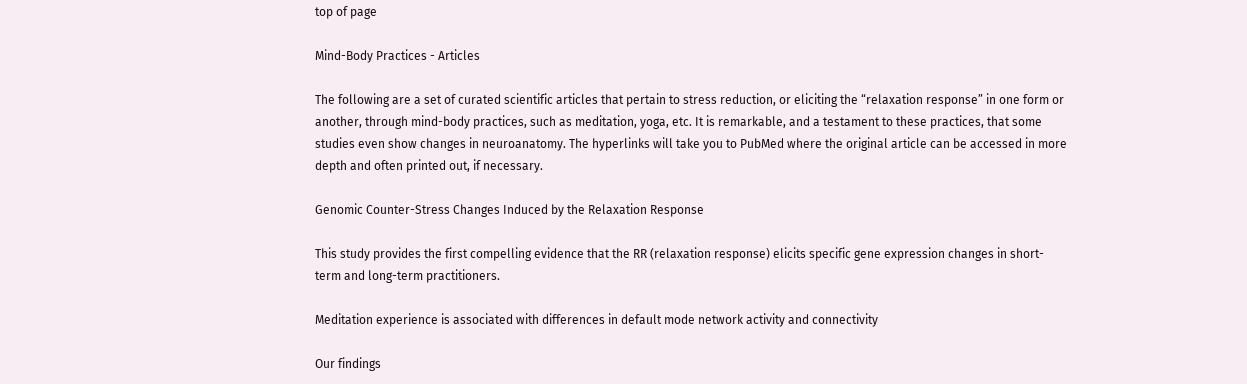top of page

Mind-Body Practices - Articles

The following are a set of curated scientific articles that pertain to stress reduction, or eliciting the “relaxation response” in one form or another, through mind-body practices, such as meditation, yoga, etc. It is remarkable, and a testament to these practices, that some studies even show changes in neuroanatomy. The hyperlinks will take you to PubMed where the original article can be accessed in more depth and often printed out, if necessary.

Genomic Counter-Stress Changes Induced by the Relaxation Response

This study provides the first compelling evidence that the RR (relaxation response) elicits specific gene expression changes in short-term and long-term practitioners.

Meditation experience is associated with differences in default mode network activity and connectivity

Our findings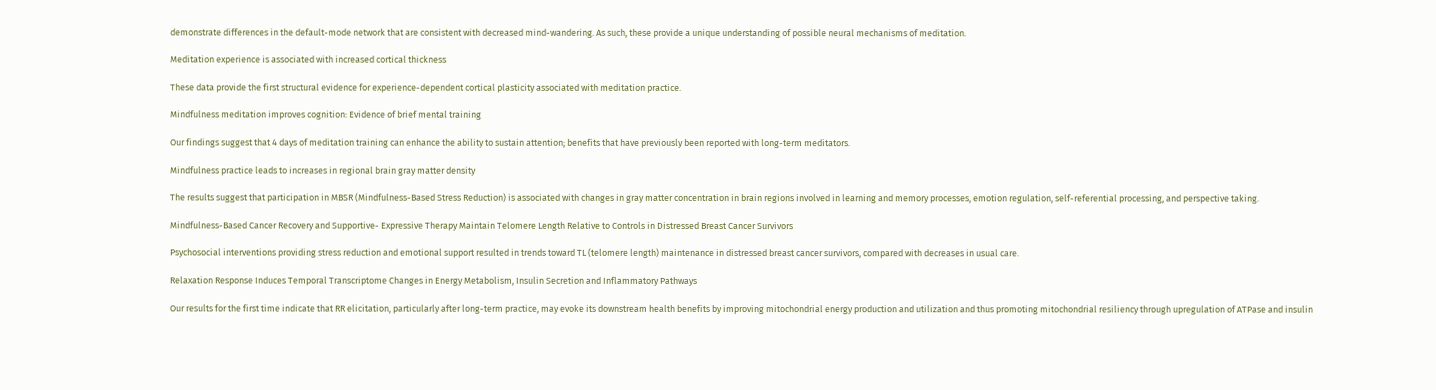demonstrate differences in the default-mode network that are consistent with decreased mind-wandering. As such, these provide a unique understanding of possible neural mechanisms of meditation.

Meditation experience is associated with increased cortical thickness

These data provide the first structural evidence for experience-dependent cortical plasticity associated with meditation practice.

Mindfulness meditation improves cognition: Evidence of brief mental training

Our findings suggest that 4 days of meditation training can enhance the ability to sustain attention; benefits that have previously been reported with long-term meditators.

Mindfulness practice leads to increases in regional brain gray matter density

The results suggest that participation in MBSR (Mindfulness-Based Stress Reduction) is associated with changes in gray matter concentration in brain regions involved in learning and memory processes, emotion regulation, self-referential processing, and perspective taking.

Mindfulness-Based Cancer Recovery and Supportive- Expressive Therapy Maintain Telomere Length Relative to Controls in Distressed Breast Cancer Survivors

Psychosocial interventions providing stress reduction and emotional support resulted in trends toward TL (telomere length) maintenance in distressed breast cancer survivors, compared with decreases in usual care.

Relaxation Response Induces Temporal Transcriptome Changes in Energy Metabolism, Insulin Secretion and Inflammatory Pathways

Our results for the first time indicate that RR elicitation, particularly after long-term practice, may evoke its downstream health benefits by improving mitochondrial energy production and utilization and thus promoting mitochondrial resiliency through upregulation of ATPase and insulin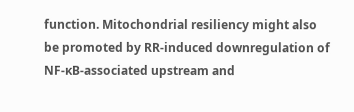function. Mitochondrial resiliency might also be promoted by RR-induced downregulation of NF-κB-associated upstream and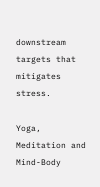downstream targets that mitigates stress.

Yoga, Meditation and Mind-Body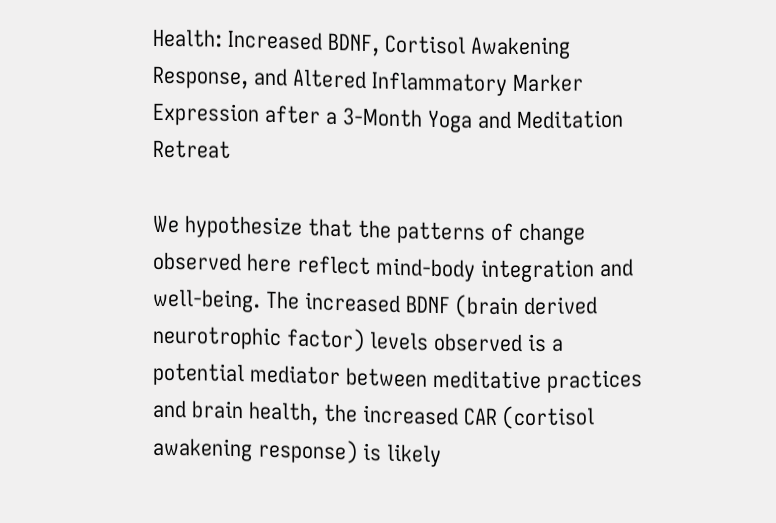Health: Increased BDNF, Cortisol Awakening Response, and Altered Inflammatory Marker Expression after a 3-Month Yoga and Meditation Retreat

We hypothesize that the patterns of change observed here reflect mind-body integration and well-being. The increased BDNF (brain derived neurotrophic factor) levels observed is a potential mediator between meditative practices and brain health, the increased CAR (cortisol awakening response) is likely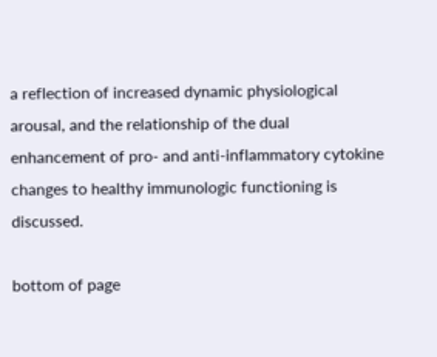a reflection of increased dynamic physiological arousal, and the relationship of the dual enhancement of pro- and anti-inflammatory cytokine changes to healthy immunologic functioning is discussed.

bottom of page